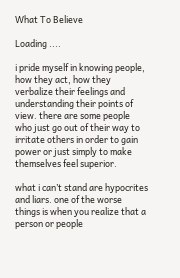What To Believe

Loading ....

i pride myself in knowing people, how they act, how they verbalize their feelings and understanding their points of view. there are some people who just go out of their way to irritate others in order to gain power or just simply to make themselves feel superior.

what i can’t stand are hypocrites and liars. one of the worse things is when you realize that a person or people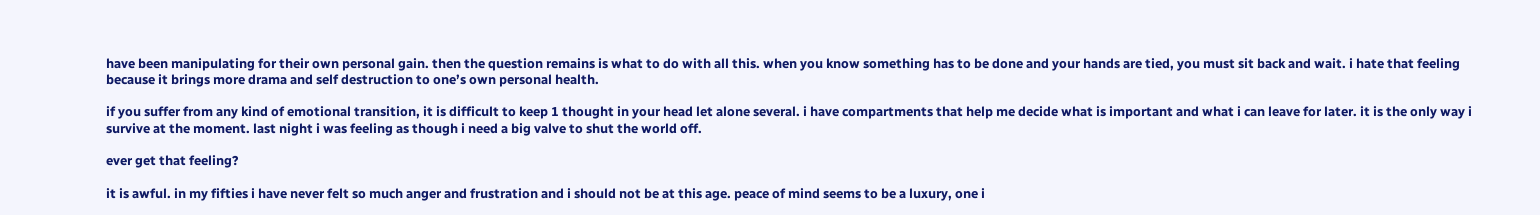have been manipulating for their own personal gain. then the question remains is what to do with all this. when you know something has to be done and your hands are tied, you must sit back and wait. i hate that feeling because it brings more drama and self destruction to one’s own personal health.

if you suffer from any kind of emotional transition, it is difficult to keep 1 thought in your head let alone several. i have compartments that help me decide what is important and what i can leave for later. it is the only way i survive at the moment. last night i was feeling as though i need a big valve to shut the world off.

ever get that feeling?

it is awful. in my fifties i have never felt so much anger and frustration and i should not be at this age. peace of mind seems to be a luxury, one i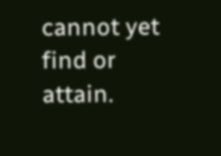cannot yet find or attain.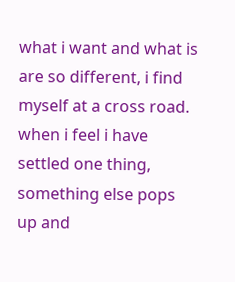what i want and what is are so different, i find myself at a cross road. when i feel i have settled one thing, something else pops up and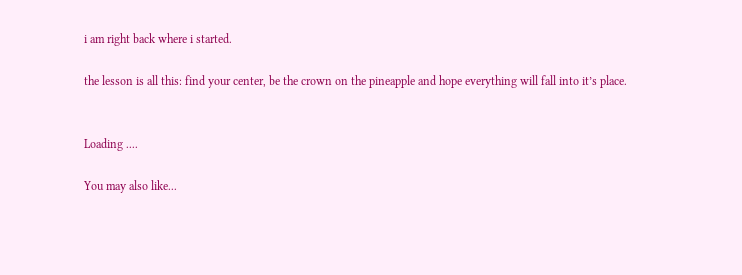i am right back where i started.

the lesson is all this: find your center, be the crown on the pineapple and hope everything will fall into it’s place.


Loading ....

You may also like...